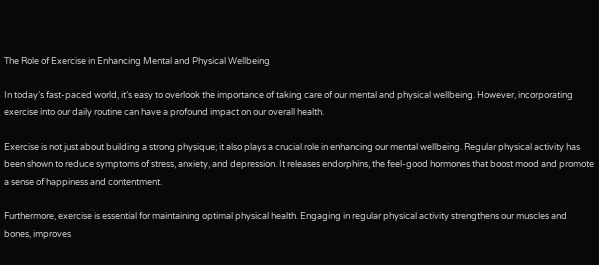The Role of Exercise in Enhancing Mental and Physical Wellbeing

In today’s fast-paced world, it’s easy to overlook the importance of taking care of our mental and physical wellbeing. However, incorporating exercise into our daily routine can have a profound impact on our overall health.

Exercise is not just about building a strong physique; it also plays a crucial role in enhancing our mental wellbeing. Regular physical activity has been shown to reduce symptoms of stress, anxiety, and depression. It releases endorphins, the feel-good hormones that boost mood and promote a sense of happiness and contentment.

Furthermore, exercise is essential for maintaining optimal physical health. Engaging in regular physical activity strengthens our muscles and bones, improves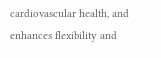cardiovascular health, and enhances flexibility and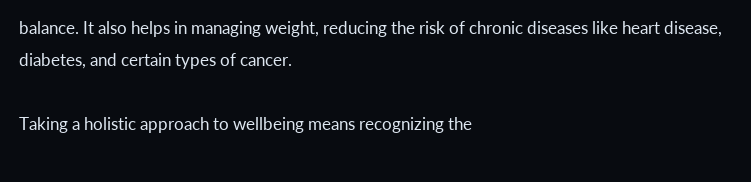balance. It also helps in managing weight, reducing the risk of chronic diseases like heart disease, diabetes, and certain types of cancer.

Taking a holistic approach to wellbeing means recognizing the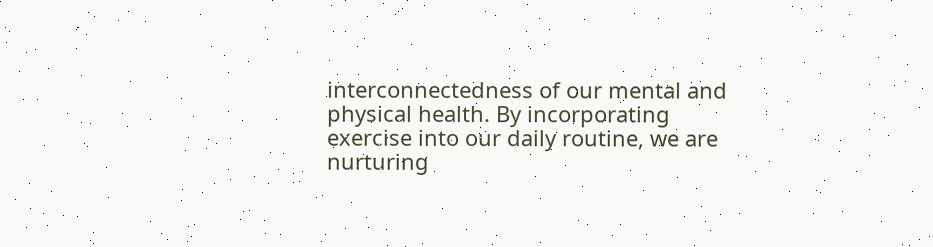interconnectedness of our mental and physical health. By incorporating exercise into our daily routine, we are nurturing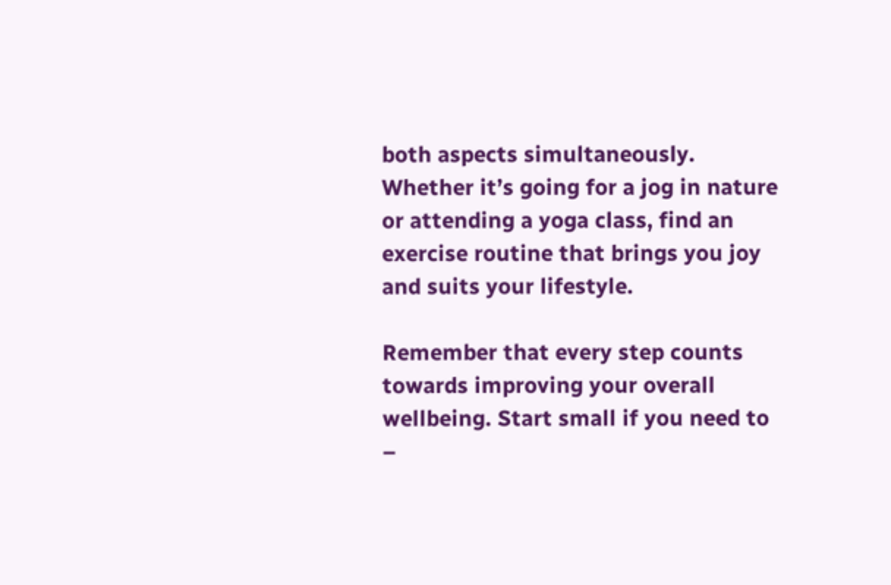both aspects simultaneously. Whether it’s going for a jog in nature or attending a yoga class, find an exercise routine that brings you joy and suits your lifestyle.

Remember that every step counts towards improving your overall wellbeing. Start small if you need to –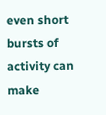even short bursts of activity can make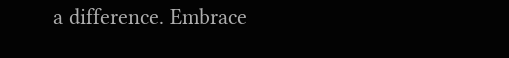a difference. Embrace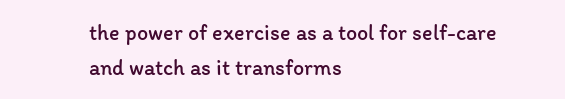the power of exercise as a tool for self-care and watch as it transforms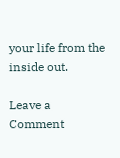your life from the inside out.

Leave a Comment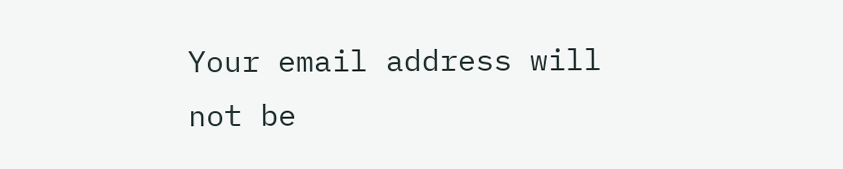Your email address will not be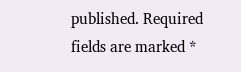published. Required fields are marked *